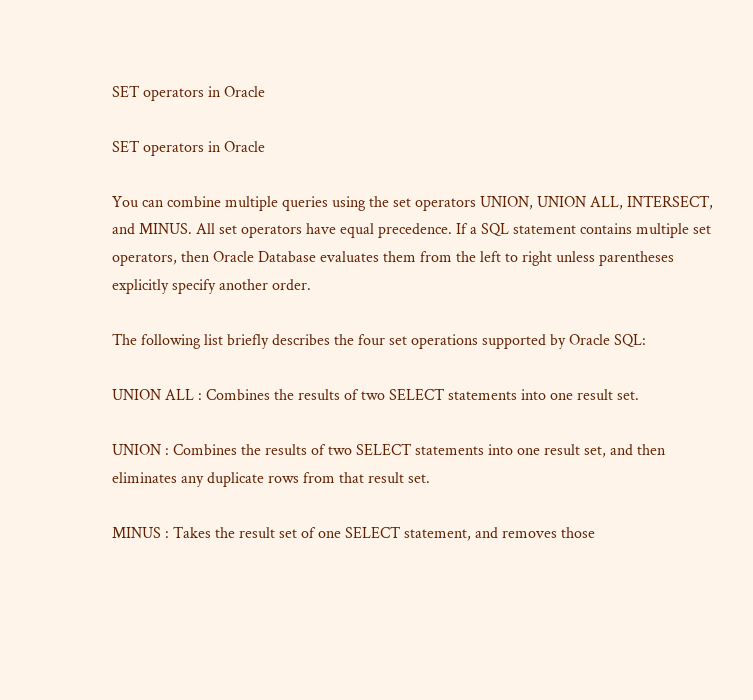SET operators in Oracle

SET operators in Oracle

You can combine multiple queries using the set operators UNION, UNION ALL, INTERSECT, and MINUS. All set operators have equal precedence. If a SQL statement contains multiple set operators, then Oracle Database evaluates them from the left to right unless parentheses explicitly specify another order.

The following list briefly describes the four set operations supported by Oracle SQL:

UNION ALL : Combines the results of two SELECT statements into one result set.

UNION : Combines the results of two SELECT statements into one result set, and then eliminates any duplicate rows from that result set.

MINUS : Takes the result set of one SELECT statement, and removes those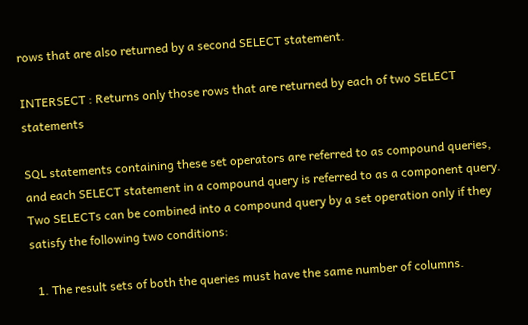rows that are also returned by a second SELECT statement.

INTERSECT : Returns only those rows that are returned by each of two SELECT statements

SQL statements containing these set operators are referred to as compound queries, and each SELECT statement in a compound query is referred to as a component query. Two SELECTs can be combined into a compound query by a set operation only if they satisfy the following two conditions:

  1. The result sets of both the queries must have the same number of columns.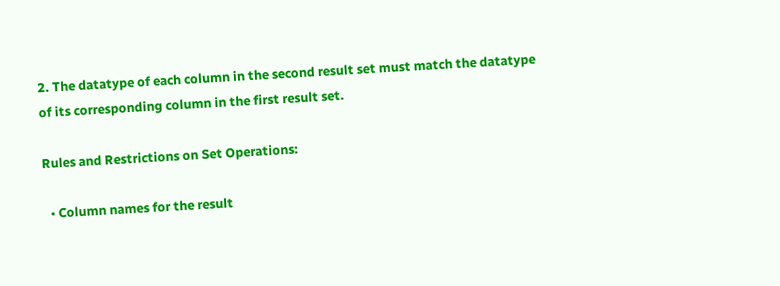2. The datatype of each column in the second result set must match the datatype of its corresponding column in the first result set.

Rules and Restrictions on Set Operations:

  • Column names for the result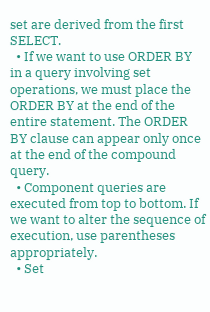set are derived from the first SELECT.
  • If we want to use ORDER BY in a query involving set operations, we must place the ORDER BY at the end of the entire statement. The ORDER BY clause can appear only once at the end of the compound query.
  • Component queries are executed from top to bottom. If we want to alter the sequence of execution, use parentheses appropriately.
  • Set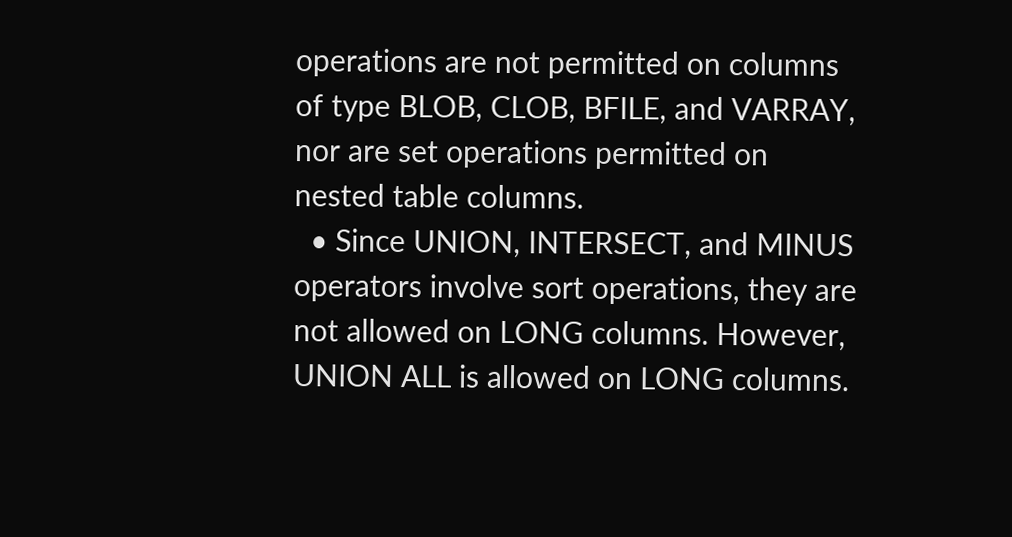operations are not permitted on columns of type BLOB, CLOB, BFILE, and VARRAY, nor are set operations permitted on nested table columns.
  • Since UNION, INTERSECT, and MINUS operators involve sort operations, they are not allowed on LONG columns. However, UNION ALL is allowed on LONG columns.